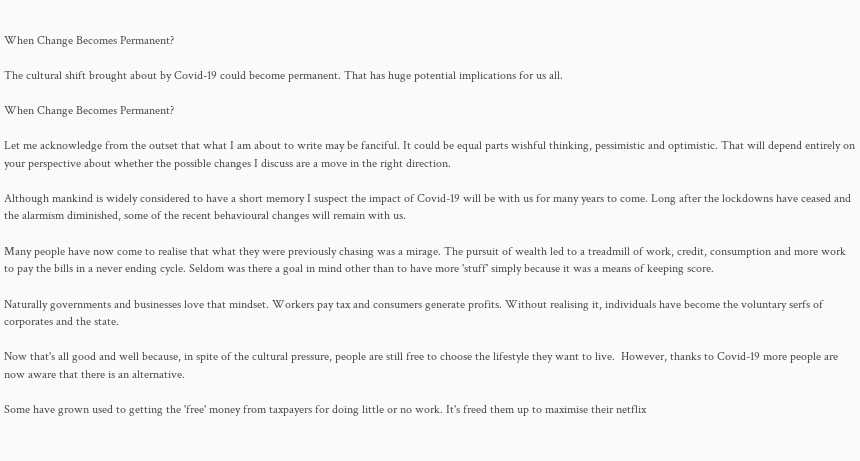When Change Becomes Permanent?

The cultural shift brought about by Covid-19 could become permanent. That has huge potential implications for us all.

When Change Becomes Permanent?

Let me acknowledge from the outset that what I am about to write may be fanciful. It could be equal parts wishful thinking, pessimistic and optimistic. That will depend entirely on your perspective about whether the possible changes I discuss are a move in the right direction.

Although mankind is widely considered to have a short memory I suspect the impact of Covid-19 will be with us for many years to come. Long after the lockdowns have ceased and the alarmism diminished, some of the recent behavioural changes will remain with us.

Many people have now come to realise that what they were previously chasing was a mirage. The pursuit of wealth led to a treadmill of work, credit, consumption and more work to pay the bills in a never ending cycle. Seldom was there a goal in mind other than to have more 'stuff' simply because it was a means of keeping score.

Naturally governments and businesses love that mindset. Workers pay tax and consumers generate profits. Without realising it, individuals have become the voluntary serfs of corporates and the state.

Now that's all good and well because, in spite of the cultural pressure, people are still free to choose the lifestyle they want to live.  However, thanks to Covid-19 more people are now aware that there is an alternative.

Some have grown used to getting the 'free' money from taxpayers for doing little or no work. It's freed them up to maximise their netflix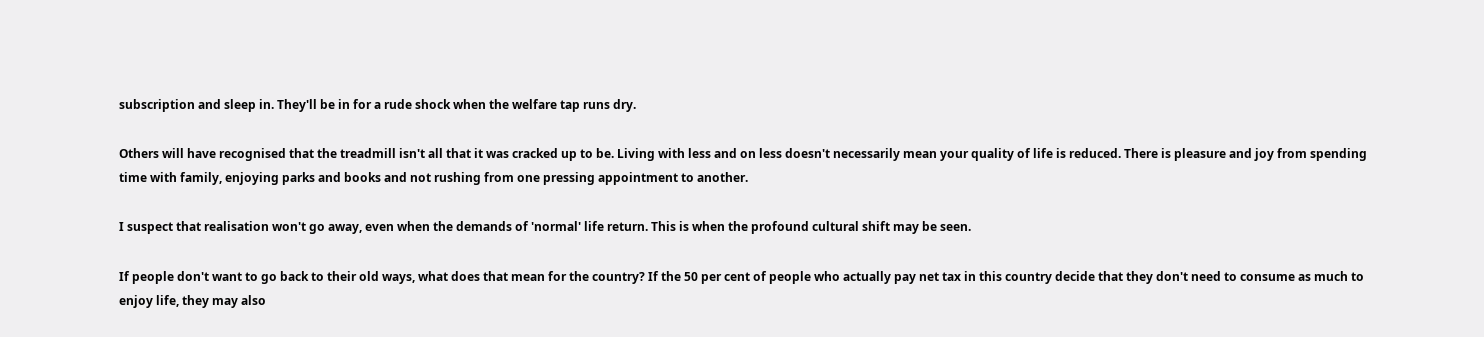subscription and sleep in. They'll be in for a rude shock when the welfare tap runs dry.

Others will have recognised that the treadmill isn't all that it was cracked up to be. Living with less and on less doesn't necessarily mean your quality of life is reduced. There is pleasure and joy from spending time with family, enjoying parks and books and not rushing from one pressing appointment to another.

I suspect that realisation won't go away, even when the demands of 'normal' life return. This is when the profound cultural shift may be seen.

If people don't want to go back to their old ways, what does that mean for the country? If the 50 per cent of people who actually pay net tax in this country decide that they don't need to consume as much to enjoy life, they may also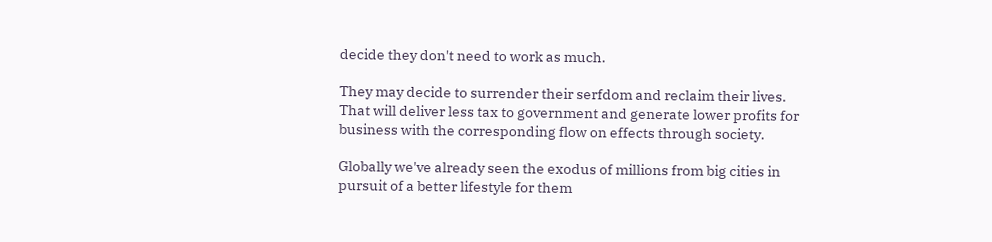decide they don't need to work as much.

They may decide to surrender their serfdom and reclaim their lives. That will deliver less tax to government and generate lower profits for business with the corresponding flow on effects through society.

Globally we've already seen the exodus of millions from big cities in pursuit of a better lifestyle for them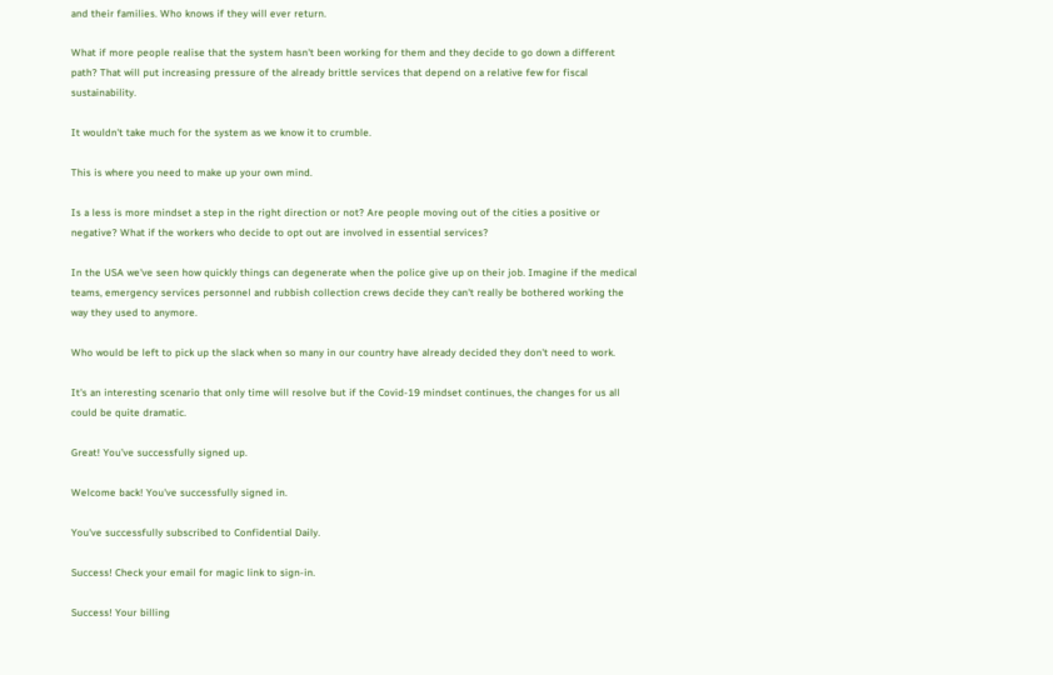and their families. Who knows if they will ever return.

What if more people realise that the system hasn't been working for them and they decide to go down a different path? That will put increasing pressure of the already brittle services that depend on a relative few for fiscal sustainability.

It wouldn't take much for the system as we know it to crumble.

This is where you need to make up your own mind.

Is a less is more mindset a step in the right direction or not? Are people moving out of the cities a positive or negative? What if the workers who decide to opt out are involved in essential services?

In the USA we've seen how quickly things can degenerate when the police give up on their job. Imagine if the medical teams, emergency services personnel and rubbish collection crews decide they can't really be bothered working the way they used to anymore.

Who would be left to pick up the slack when so many in our country have already decided they don't need to work.

It's an interesting scenario that only time will resolve but if the Covid-19 mindset continues, the changes for us all could be quite dramatic.

Great! You’ve successfully signed up.

Welcome back! You've successfully signed in.

You've successfully subscribed to Confidential Daily.

Success! Check your email for magic link to sign-in.

Success! Your billing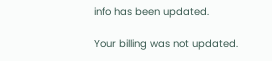info has been updated.

Your billing was not updated.